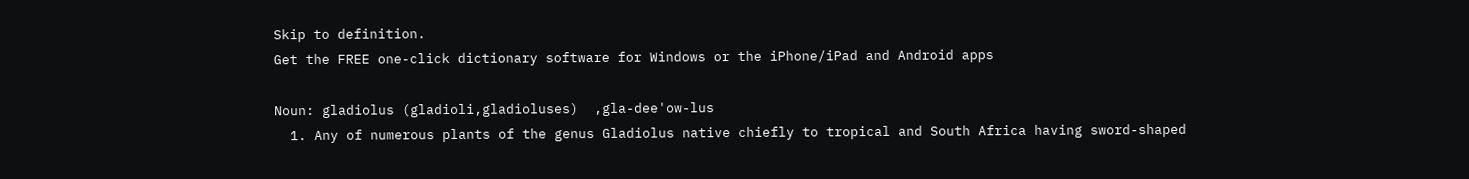Skip to definition.
Get the FREE one-click dictionary software for Windows or the iPhone/iPad and Android apps

Noun: gladiolus (gladioli,gladioluses)  ,gla-dee'ow-lus
  1. Any of numerous plants of the genus Gladiolus native chiefly to tropical and South Africa having sword-shaped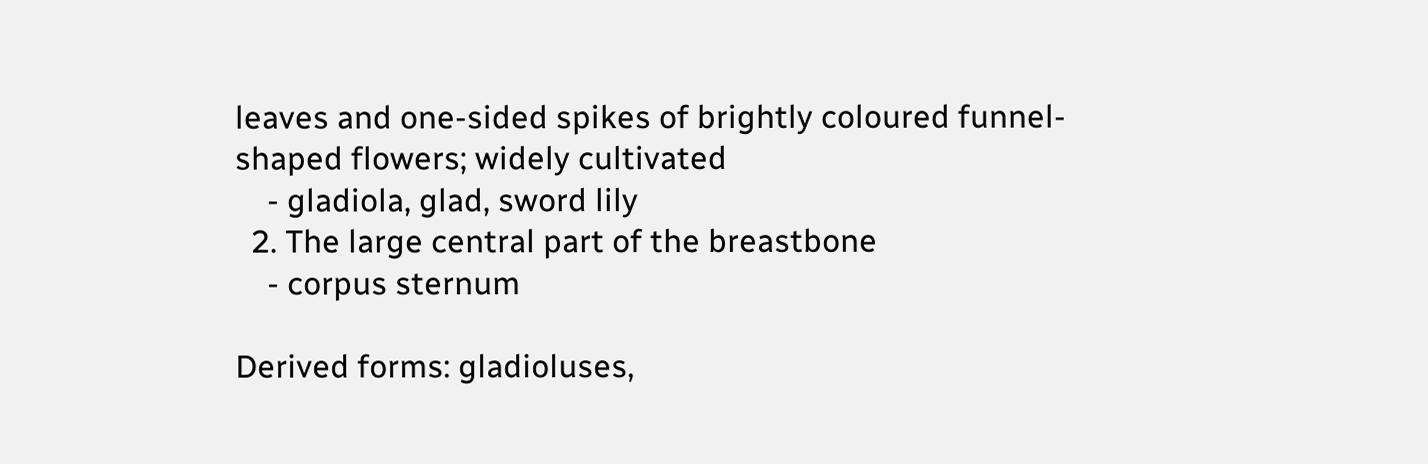leaves and one-sided spikes of brightly coloured funnel-shaped flowers; widely cultivated
    - gladiola, glad, sword lily
  2. The large central part of the breastbone
    - corpus sternum

Derived forms: gladioluses,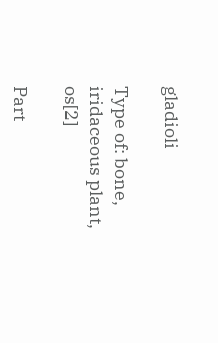gladioli

Type of: bone, iridaceous plant, os[2]

Part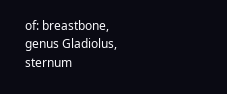of: breastbone, genus Gladiolus, sternum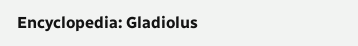Encyclopedia: Gladiolus